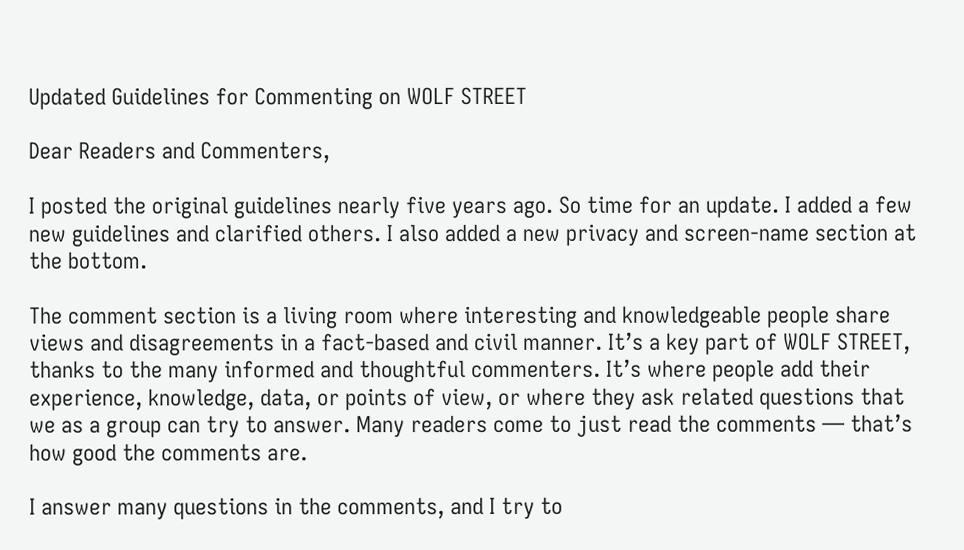Updated Guidelines for Commenting on WOLF STREET

Dear Readers and Commenters,

I posted the original guidelines nearly five years ago. So time for an update. I added a few new guidelines and clarified others. I also added a new privacy and screen-name section at the bottom.

The comment section is a living room where interesting and knowledgeable people share views and disagreements in a fact-based and civil manner. It’s a key part of WOLF STREET, thanks to the many informed and thoughtful commenters. It’s where people add their experience, knowledge, data, or points of view, or where they ask related questions that we as a group can try to answer. Many readers come to just read the comments — that’s how good the comments are.

I answer many questions in the comments, and I try to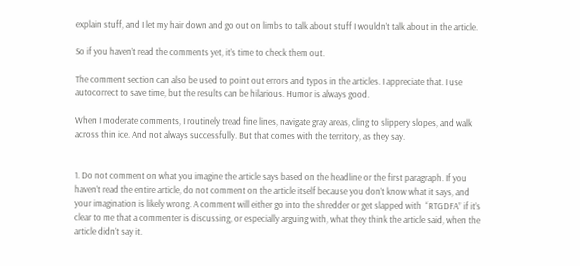explain stuff, and I let my hair down and go out on limbs to talk about stuff I wouldn’t talk about in the article.

So if you haven’t read the comments yet, it’s time to check them out.

The comment section can also be used to point out errors and typos in the articles. I appreciate that. I use autocorrect to save time, but the results can be hilarious. Humor is always good.

When I moderate comments, I routinely tread fine lines, navigate gray areas, cling to slippery slopes, and walk across thin ice. And not always successfully. But that comes with the territory, as they say.


1. Do not comment on what you imagine the article says based on the headline or the first paragraph. If you haven’t read the entire article, do not comment on the article itself because you don’t know what it says, and your imagination is likely wrong. A comment will either go into the shredder or get slapped with  “RTGDFA” if it’s clear to me that a commenter is discussing, or especially arguing with, what they think the article said, when the article didn’t say it.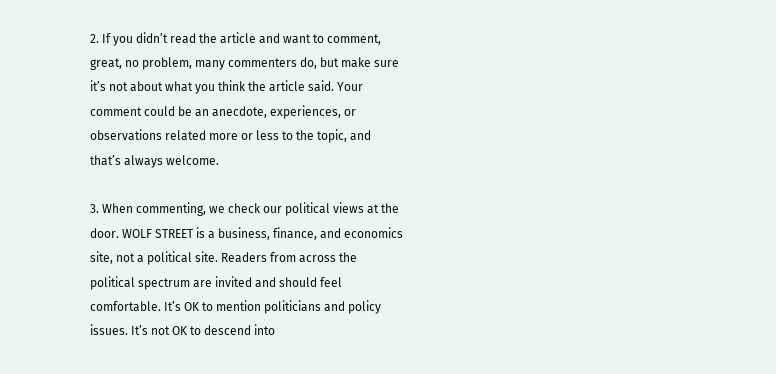2. If you didn’t read the article and want to comment, great, no problem, many commenters do, but make sure it’s not about what you think the article said. Your comment could be an anecdote, experiences, or observations related more or less to the topic, and that’s always welcome.

3. When commenting, we check our political views at the door. WOLF STREET is a business, finance, and economics site, not a political site. Readers from across the political spectrum are invited and should feel comfortable. It’s OK to mention politicians and policy issues. It’s not OK to descend into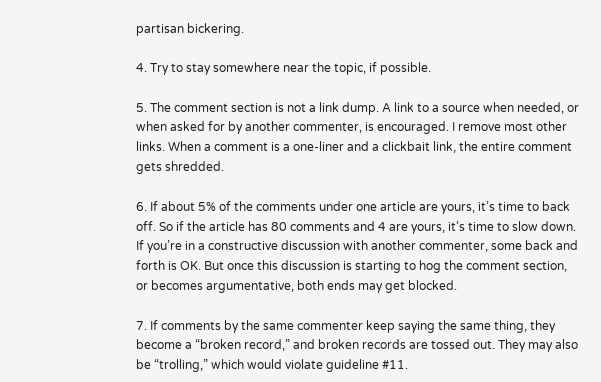partisan bickering.

4. Try to stay somewhere near the topic, if possible.

5. The comment section is not a link dump. A link to a source when needed, or when asked for by another commenter, is encouraged. I remove most other links. When a comment is a one-liner and a clickbait link, the entire comment gets shredded.

6. If about 5% of the comments under one article are yours, it’s time to back off. So if the article has 80 comments and 4 are yours, it’s time to slow down. If you’re in a constructive discussion with another commenter, some back and forth is OK. But once this discussion is starting to hog the comment section, or becomes argumentative, both ends may get blocked.

7. If comments by the same commenter keep saying the same thing, they become a “broken record,” and broken records are tossed out. They may also be “trolling,” which would violate guideline #11.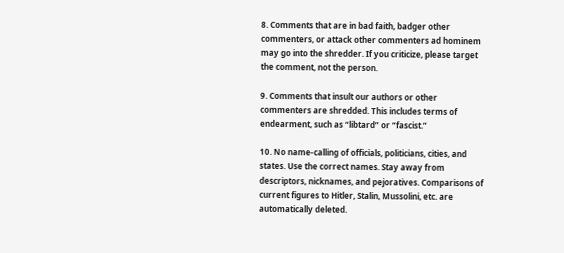8. Comments that are in bad faith, badger other commenters, or attack other commenters ad hominem may go into the shredder. If you criticize, please target the comment, not the person.

9. Comments that insult our authors or other commenters are shredded. This includes terms of endearment, such as “libtard” or “fascist.”

10. No name-calling of officials, politicians, cities, and states. Use the correct names. Stay away from descriptors, nicknames, and pejoratives. Comparisons of current figures to Hitler, Stalin, Mussolini, etc. are automatically deleted.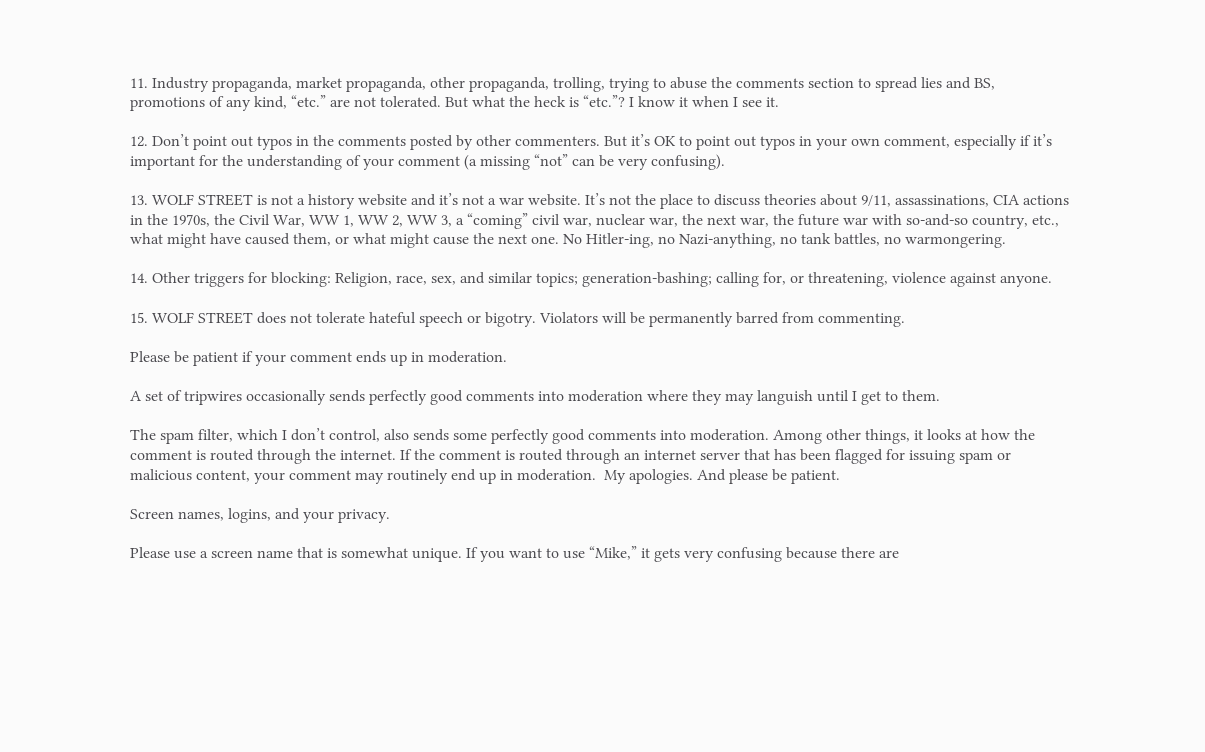11. Industry propaganda, market propaganda, other propaganda, trolling, trying to abuse the comments section to spread lies and BS, promotions of any kind, “etc.” are not tolerated. But what the heck is “etc.”? I know it when I see it.

12. Don’t point out typos in the comments posted by other commenters. But it’s OK to point out typos in your own comment, especially if it’s important for the understanding of your comment (a missing “not” can be very confusing).

13. WOLF STREET is not a history website and it’s not a war website. It’s not the place to discuss theories about 9/11, assassinations, CIA actions in the 1970s, the Civil War, WW 1, WW 2, WW 3, a “coming” civil war, nuclear war, the next war, the future war with so-and-so country, etc., what might have caused them, or what might cause the next one. No Hitler-ing, no Nazi-anything, no tank battles, no warmongering.

14. Other triggers for blocking: Religion, race, sex, and similar topics; generation-bashing; calling for, or threatening, violence against anyone.

15. WOLF STREET does not tolerate hateful speech or bigotry. Violators will be permanently barred from commenting.

Please be patient if your comment ends up in moderation.

A set of tripwires occasionally sends perfectly good comments into moderation where they may languish until I get to them.

The spam filter, which I don’t control, also sends some perfectly good comments into moderation. Among other things, it looks at how the comment is routed through the internet. If the comment is routed through an internet server that has been flagged for issuing spam or malicious content, your comment may routinely end up in moderation.  My apologies. And please be patient.

Screen names, logins, and your privacy.

Please use a screen name that is somewhat unique. If you want to use “Mike,” it gets very confusing because there are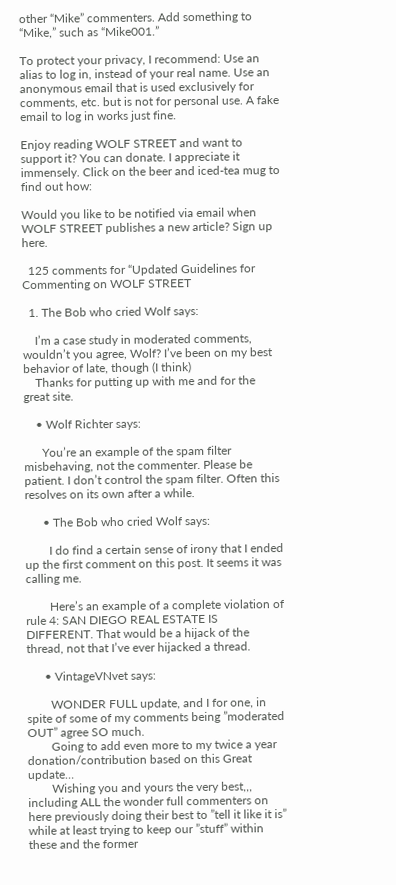other “Mike” commenters. Add something to “Mike,” such as “Mike001.”

To protect your privacy, I recommend: Use an alias to log in, instead of your real name. Use an anonymous email that is used exclusively for comments, etc. but is not for personal use. A fake email to log in works just fine.

Enjoy reading WOLF STREET and want to support it? You can donate. I appreciate it immensely. Click on the beer and iced-tea mug to find out how:

Would you like to be notified via email when WOLF STREET publishes a new article? Sign up here.

  125 comments for “Updated Guidelines for Commenting on WOLF STREET

  1. The Bob who cried Wolf says:

    I’m a case study in moderated comments, wouldn’t you agree, Wolf? I’ve been on my best behavior of late, though (I think)
    Thanks for putting up with me and for the great site.

    • Wolf Richter says:

      You’re an example of the spam filter misbehaving, not the commenter. Please be patient. I don’t control the spam filter. Often this resolves on its own after a while.

      • The Bob who cried Wolf says:

        I do find a certain sense of irony that I ended up the first comment on this post. It seems it was calling me.

        Here’s an example of a complete violation of rule 4: SAN DIEGO REAL ESTATE IS DIFFERENT. That would be a hijack of the thread, not that I’ve ever hijacked a thread.

      • VintageVNvet says:

        WONDER FULL update, and I for one, in spite of some of my comments being ”moderated OUT” agree SO much.
        Going to add even more to my twice a year donation/contribution based on this Great update…
        Wishing you and yours the very best,,, including ALL the wonder full commenters on here previously doing their best to ”tell it like it is” while at least trying to keep our ”stuff” within these and the former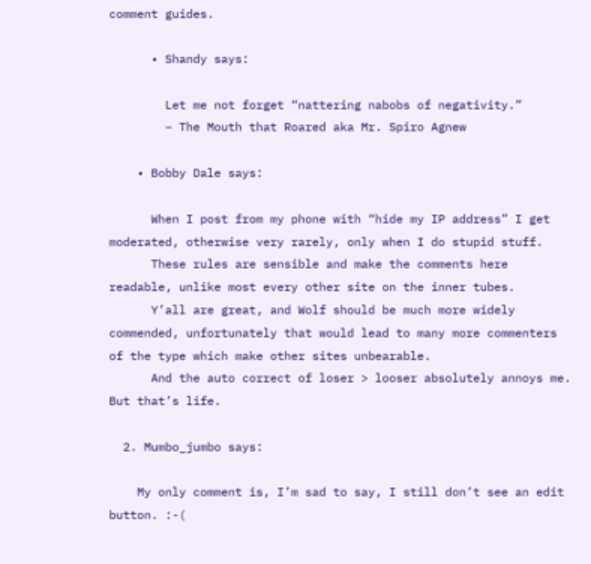comment guides.

      • Shandy says:

        Let me not forget “nattering nabobs of negativity.”
        – The Mouth that Roared aka Mr. Spiro Agnew

    • Bobby Dale says:

      When I post from my phone with “hide my IP address” I get moderated, otherwise very rarely, only when I do stupid stuff.
      These rules are sensible and make the comments here readable, unlike most every other site on the inner tubes.
      Y’all are great, and Wolf should be much more widely commended, unfortunately that would lead to many more commenters of the type which make other sites unbearable.
      And the auto correct of loser > looser absolutely annoys me. But that’s life.

  2. Mumbo_jumbo says:

    My only comment is, I’m sad to say, I still don’t see an edit button. :-(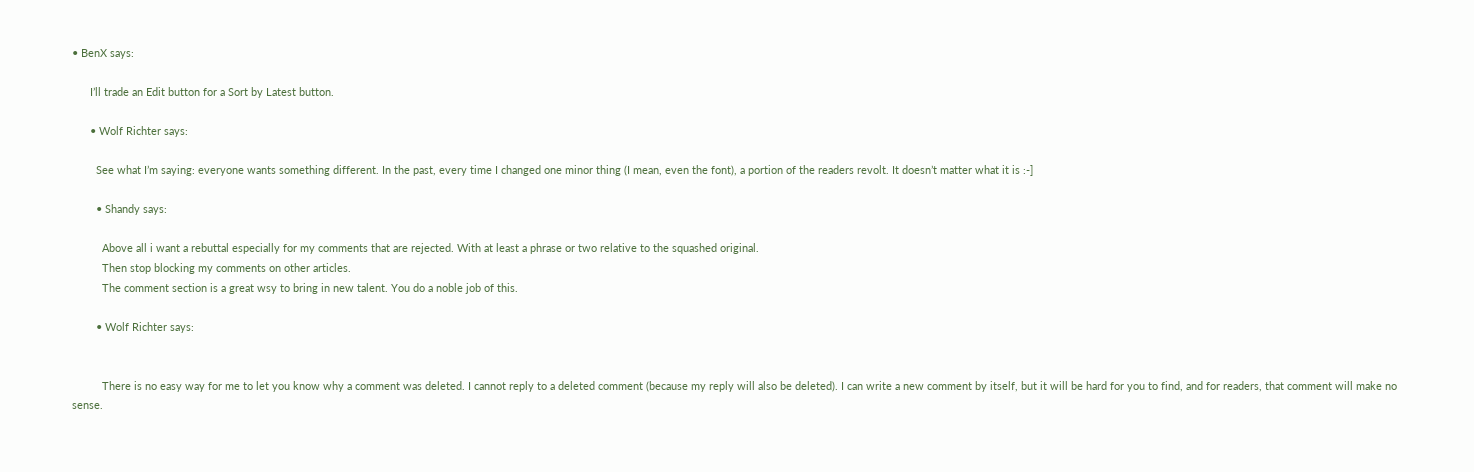• BenX says:

      I’ll trade an Edit button for a Sort by Latest button.

      • Wolf Richter says:

        See what I’m saying: everyone wants something different. In the past, every time I changed one minor thing (I mean, even the font), a portion of the readers revolt. It doesn’t matter what it is :-]

        • Shandy says:

          Above all i want a rebuttal especially for my comments that are rejected. With at least a phrase or two relative to the squashed original.
          Then stop blocking my comments on other articles.
          The comment section is a great wsy to bring in new talent. You do a noble job of this.

        • Wolf Richter says:


          There is no easy way for me to let you know why a comment was deleted. I cannot reply to a deleted comment (because my reply will also be deleted). I can write a new comment by itself, but it will be hard for you to find, and for readers, that comment will make no sense.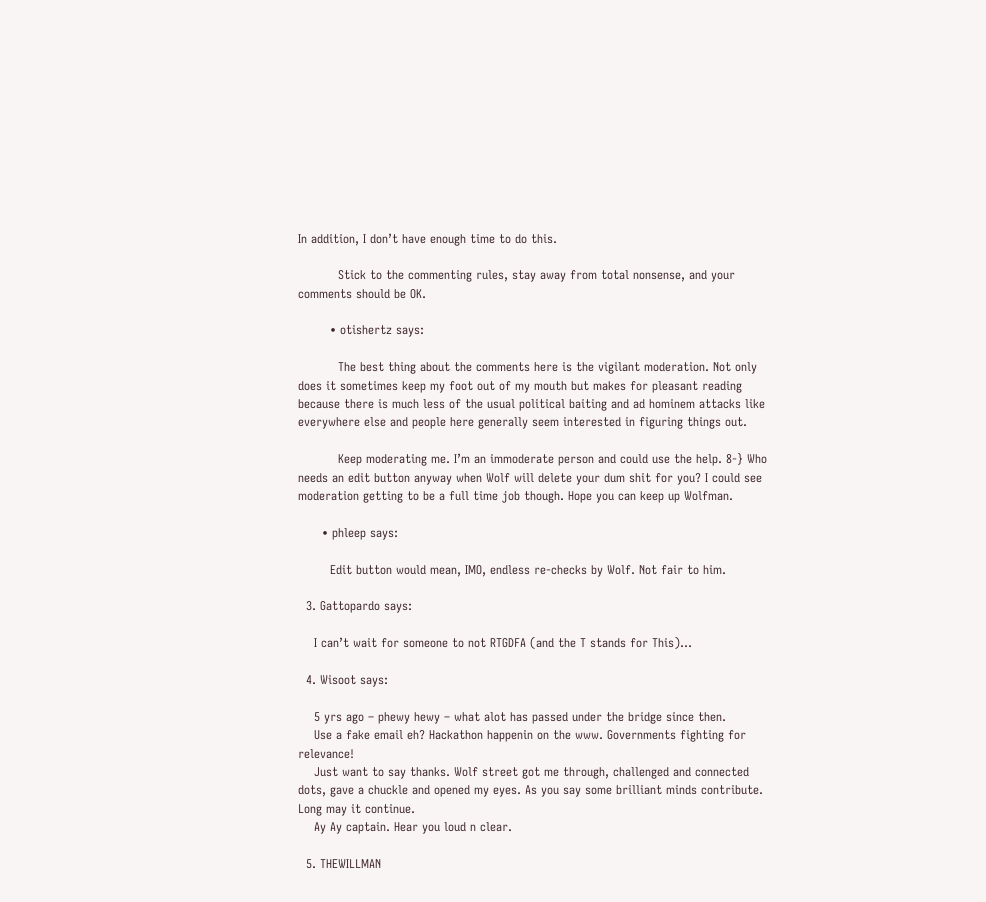In addition, I don’t have enough time to do this.

          Stick to the commenting rules, stay away from total nonsense, and your comments should be OK.

        • otishertz says:

          The best thing about the comments here is the vigilant moderation. Not only does it sometimes keep my foot out of my mouth but makes for pleasant reading because there is much less of the usual political baiting and ad hominem attacks like everywhere else and people here generally seem interested in figuring things out.

          Keep moderating me. I’m an immoderate person and could use the help. 8-} Who needs an edit button anyway when Wolf will delete your dum shit for you? I could see moderation getting to be a full time job though. Hope you can keep up Wolfman.

      • phleep says:

        Edit button would mean, IMO, endless re-checks by Wolf. Not fair to him.

  3. Gattopardo says:

    I can’t wait for someone to not RTGDFA (and the T stands for This)…

  4. Wisoot says:

    5 yrs ago – phewy hewy – what alot has passed under the bridge since then.
    Use a fake email eh? Hackathon happenin on the www. Governments fighting for relevance!
    Just want to say thanks. Wolf street got me through, challenged and connected dots, gave a chuckle and opened my eyes. As you say some brilliant minds contribute. Long may it continue.
    Ay Ay captain. Hear you loud n clear.

  5. THEWILLMAN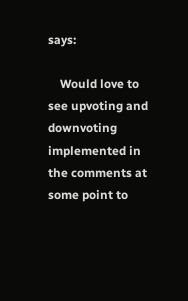says:

    Would love to see upvoting and downvoting implemented in the comments at some point to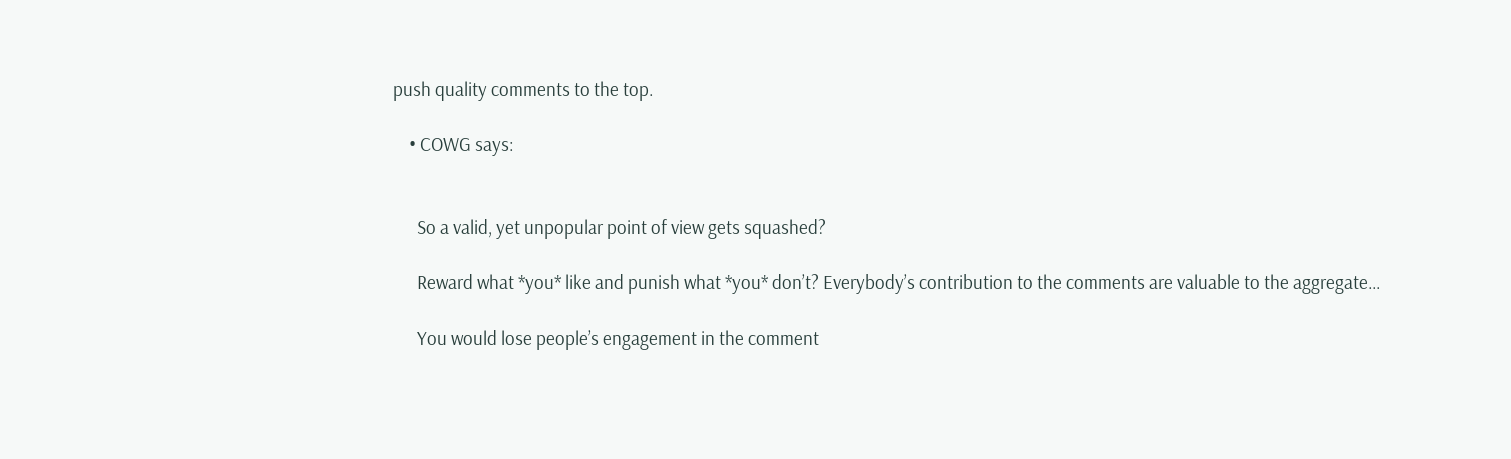push quality comments to the top.

    • COWG says:


      So a valid, yet unpopular point of view gets squashed?

      Reward what *you* like and punish what *you* don’t? Everybody’s contribution to the comments are valuable to the aggregate…

      You would lose people’s engagement in the comment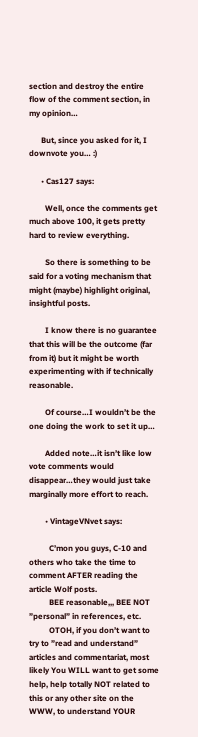section and destroy the entire flow of the comment section, in my opinion…

      But, since you asked for it, I downvote you… :)

      • Cas127 says:

        Well, once the comments get much above 100, it gets pretty hard to review everything.

        So there is something to be said for a voting mechanism that might (maybe) highlight original, insightful posts.

        I know there is no guarantee that this will be the outcome (far from it) but it might be worth experimenting with if technically reasonable.

        Of course…I wouldn’t be the one doing the work to set it up…

        Added note…it isn’t like low vote comments would disappear…they would just take marginally more effort to reach.

        • VintageVNvet says:

          C’mon you guys, C-10 and others who take the time to comment AFTER reading the article Wolf posts.
          BEE reasonable,,, BEE NOT ”personal” in references, etc.
          OTOH, if you don’t want to try to ”read and understand” articles and commentariat, most likely You WILL want to get some help, help totally NOT related to this or any other site on the WWW, to understand YOUR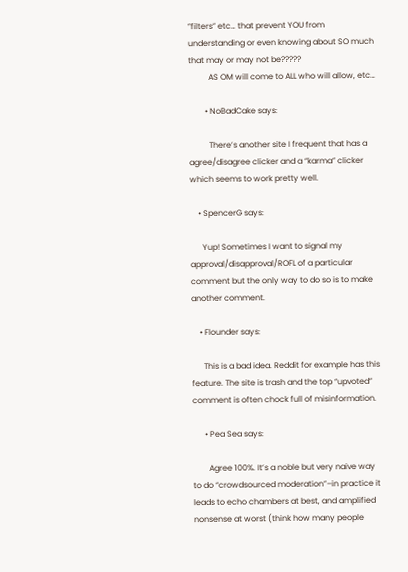”filters” etc… that prevent YOU from understanding or even knowing about SO much that may or may not be?????
          AS OM will come to ALL who will allow, etc…

        • NoBadCake says:

          There’s another site I frequent that has a agree/disagree clicker and a “karma” clicker which seems to work pretty well.

    • SpencerG says:

      Yup! Sometimes I want to signal my approval/disapproval/ROFL of a particular comment but the only way to do so is to make another comment.

    • Flounder says:

      This is a bad idea. Reddit for example has this feature. The site is trash and the top “upvoted” comment is often chock full of misinformation.

      • Pea Sea says:

        Agree 100%. It’s a noble but very naive way to do “crowdsourced moderation”–in practice it leads to echo chambers at best, and amplified nonsense at worst (think how many people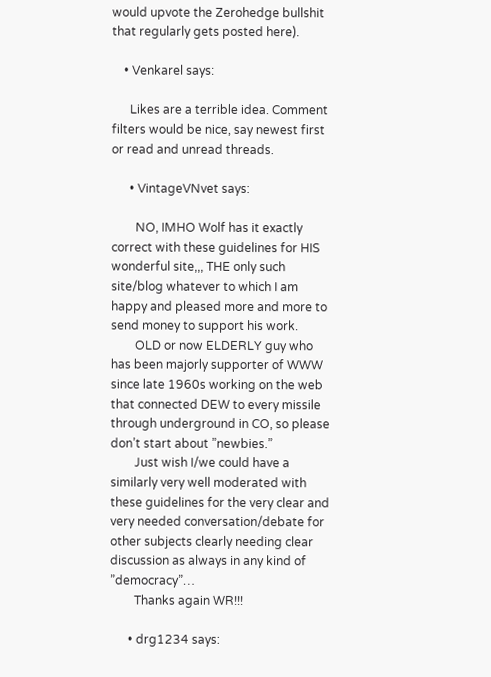would upvote the Zerohedge bullshit that regularly gets posted here).

    • Venkarel says:

      Likes are a terrible idea. Comment filters would be nice, say newest first or read and unread threads.

      • VintageVNvet says:

        NO, IMHO Wolf has it exactly correct with these guidelines for HIS wonderful site,,, THE only such site/blog whatever to which I am happy and pleased more and more to send money to support his work.
        OLD or now ELDERLY guy who has been majorly supporter of WWW since late 1960s working on the web that connected DEW to every missile through underground in CO, so please don’t start about ”newbies.”
        Just wish I/we could have a similarly very well moderated with these guidelines for the very clear and very needed conversation/debate for other subjects clearly needing clear discussion as always in any kind of ”democracy”…
        Thanks again WR!!!

      • drg1234 says: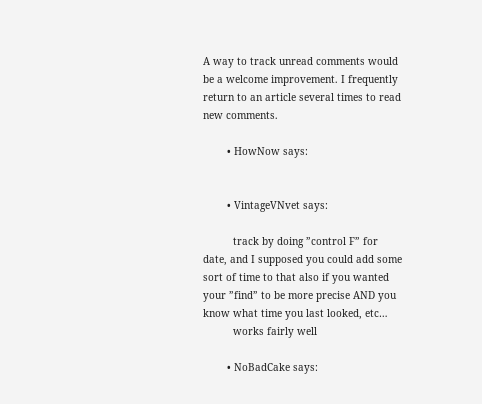A way to track unread comments would be a welcome improvement. I frequently return to an article several times to read new comments.

        • HowNow says:


        • VintageVNvet says:

          track by doing ”control F” for date, and I supposed you could add some sort of time to that also if you wanted your ”find” to be more precise AND you know what time you last looked, etc…
          works fairly well

        • NoBadCake says: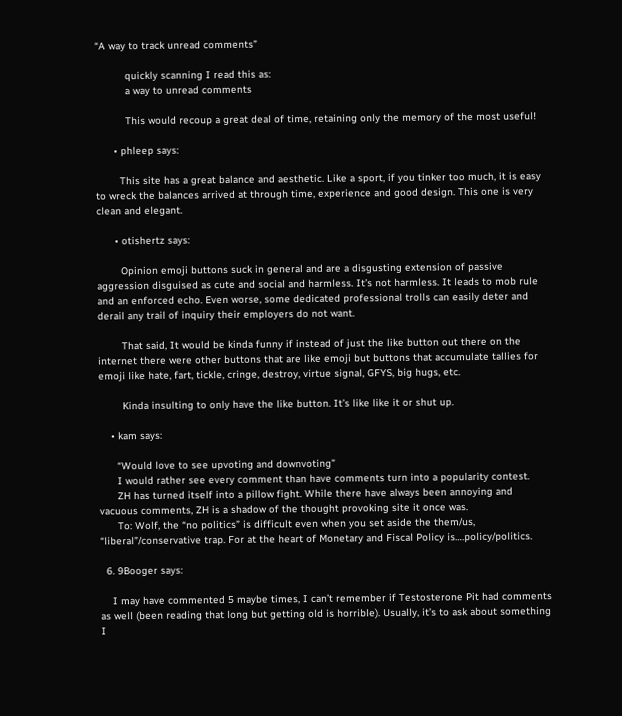“A way to track unread comments”

          quickly scanning I read this as:
          a way to unread comments

          This would recoup a great deal of time, retaining only the memory of the most useful!

      • phleep says:

        This site has a great balance and aesthetic. Like a sport, if you tinker too much, it is easy to wreck the balances arrived at through time, experience and good design. This one is very clean and elegant.

      • otishertz says:

        Opinion emoji buttons suck in general and are a disgusting extension of passive aggression disguised as cute and social and harmless. It’s not harmless. It leads to mob rule and an enforced echo. Even worse, some dedicated professional trolls can easily deter and derail any trail of inquiry their employers do not want.

        That said, It would be kinda funny if instead of just the like button out there on the internet there were other buttons that are like emoji but buttons that accumulate tallies for emoji like hate, fart, tickle, cringe, destroy, virtue signal, GFYS, big hugs, etc.

        Kinda insulting to only have the like button. It’s like like it or shut up.

    • kam says:

      “Would love to see upvoting and downvoting”
      I would rather see every comment than have comments turn into a popularity contest.
      ZH has turned itself into a pillow fight. While there have always been annoying and vacuous comments, ZH is a shadow of the thought provoking site it once was.
      To: Wolf, the “no politics” is difficult even when you set aside the them/us, “liberal”/conservative trap. For at the heart of Monetary and Fiscal Policy is….policy/politics.

  6. 9Booger says:

    I may have commented 5 maybe times, I can’t remember if Testosterone Pit had comments as well (been reading that long but getting old is horrible). Usually, it’s to ask about something I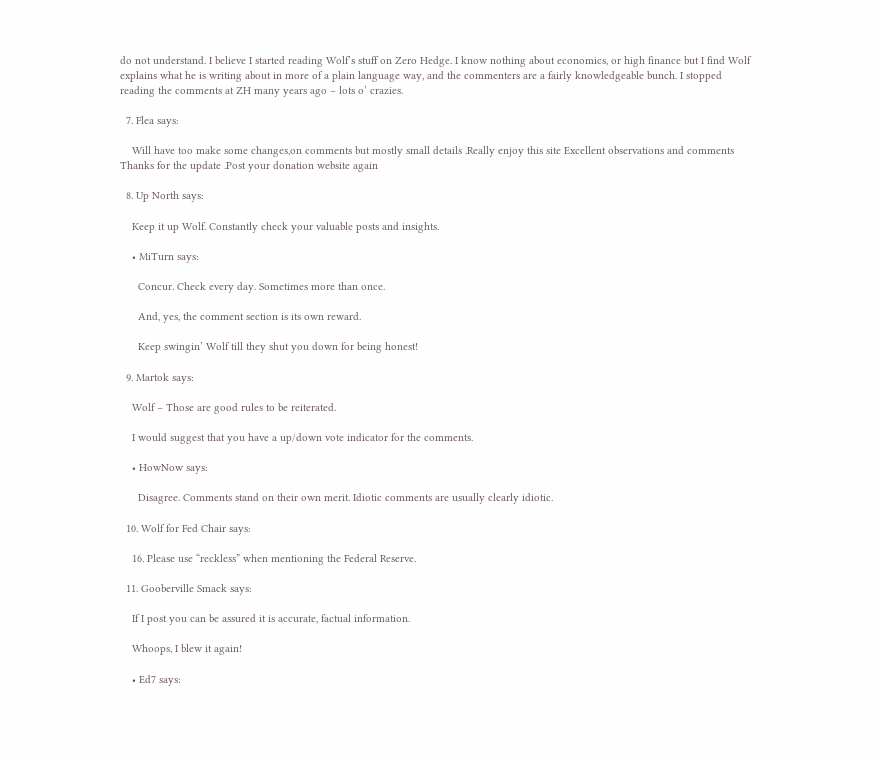do not understand. I believe I started reading Wolf’s stuff on Zero Hedge. I know nothing about economics, or high finance but I find Wolf explains what he is writing about in more of a plain language way, and the commenters are a fairly knowledgeable bunch. I stopped reading the comments at ZH many years ago – lots o’ crazies.

  7. Flea says:

    Will have too make some changes,on comments but mostly small details .Really enjoy this site Excellent observations and comments Thanks for the update .Post your donation website again

  8. Up North says:

    Keep it up Wolf. Constantly check your valuable posts and insights.

    • MiTurn says:

      Concur. Check every day. Sometimes more than once.

      And, yes, the comment section is its own reward.

      Keep swingin’ Wolf till they shut you down for being honest!

  9. Martok says:

    Wolf – Those are good rules to be reiterated.

    I would suggest that you have a up/down vote indicator for the comments.

    • HowNow says:

      Disagree. Comments stand on their own merit. Idiotic comments are usually clearly idiotic.

  10. Wolf for Fed Chair says:

    16. Please use “reckless” when mentioning the Federal Reserve.

  11. Gooberville Smack says:

    If I post you can be assured it is accurate, factual information.

    Whoops, I blew it again!

    • Ed7 says: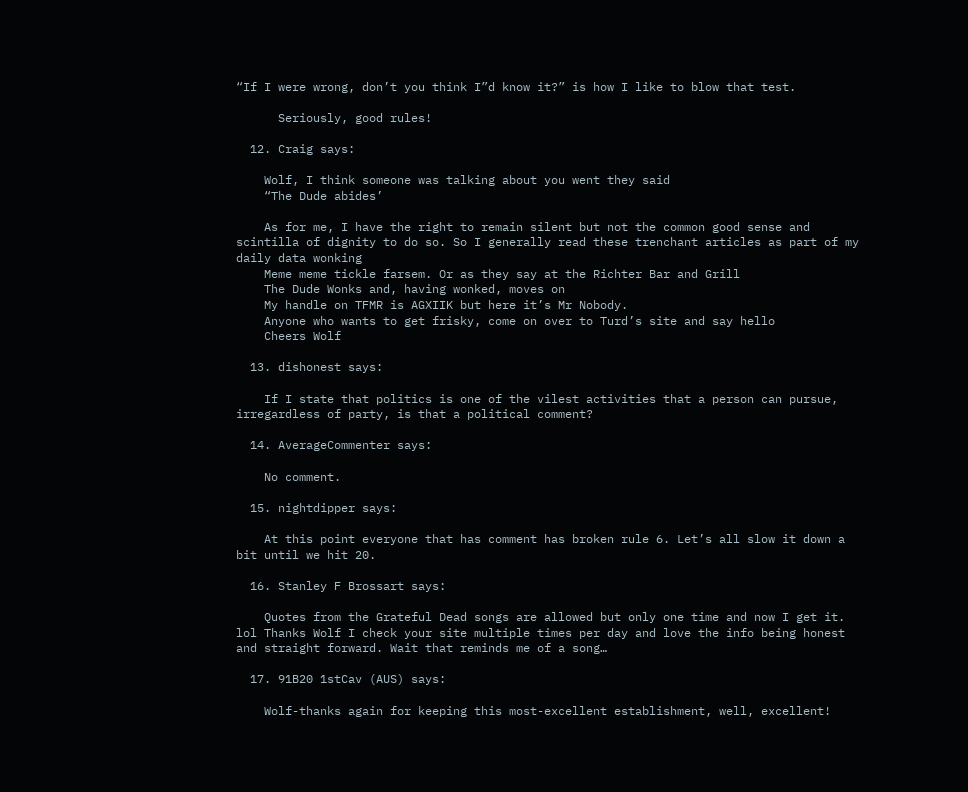“If I were wrong, don’t you think I”d know it?” is how I like to blow that test.

      Seriously, good rules!

  12. Craig says:

    Wolf, I think someone was talking about you went they said
    “The Dude abides’

    As for me, I have the right to remain silent but not the common good sense and scintilla of dignity to do so. So I generally read these trenchant articles as part of my daily data wonking
    Meme meme tickle farsem. Or as they say at the Richter Bar and Grill
    The Dude Wonks and, having wonked, moves on
    My handle on TFMR is AGXIIK but here it’s Mr Nobody.
    Anyone who wants to get frisky, come on over to Turd’s site and say hello
    Cheers Wolf

  13. dishonest says:

    If I state that politics is one of the vilest activities that a person can pursue, irregardless of party, is that a political comment?

  14. AverageCommenter says:

    No comment.

  15. nightdipper says:

    At this point everyone that has comment has broken rule 6. Let’s all slow it down a bit until we hit 20.

  16. Stanley F Brossart says:

    Quotes from the Grateful Dead songs are allowed but only one time and now I get it. lol Thanks Wolf I check your site multiple times per day and love the info being honest and straight forward. Wait that reminds me of a song…

  17. 91B20 1stCav (AUS) says:

    Wolf-thanks again for keeping this most-excellent establishment, well, excellent!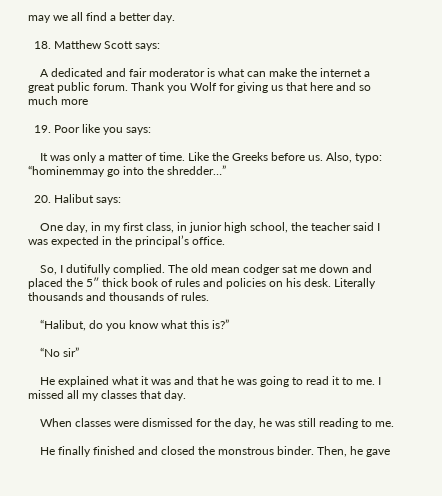may we all find a better day.

  18. Matthew Scott says:

    A dedicated and fair moderator is what can make the internet a great public forum. Thank you Wolf for giving us that here and so much more

  19. Poor like you says:

    It was only a matter of time. Like the Greeks before us. Also, typo: “hominemmay go into the shredder…”

  20. Halibut says:

    One day, in my first class, in junior high school, the teacher said I was expected in the principal’s office.

    So, I dutifully complied. The old mean codger sat me down and placed the 5″ thick book of rules and policies on his desk. Literally thousands and thousands of rules.

    “Halibut, do you know what this is?”

    “No sir”

    He explained what it was and that he was going to read it to me. I missed all my classes that day.

    When classes were dismissed for the day, he was still reading to me.

    He finally finished and closed the monstrous binder. Then, he gave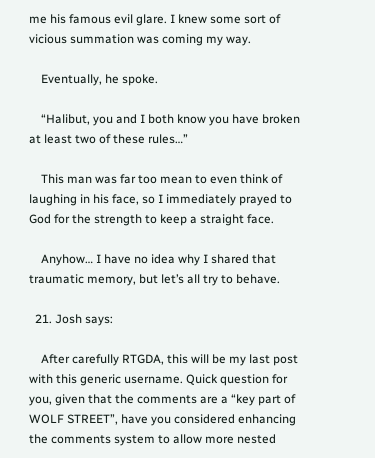me his famous evil glare. I knew some sort of vicious summation was coming my way.

    Eventually, he spoke.

    “Halibut, you and I both know you have broken at least two of these rules…”

    This man was far too mean to even think of laughing in his face, so I immediately prayed to God for the strength to keep a straight face.

    Anyhow… I have no idea why I shared that traumatic memory, but let’s all try to behave.

  21. Josh says:

    After carefully RTGDA, this will be my last post with this generic username. Quick question for you, given that the comments are a “key part of WOLF STREET”, have you considered enhancing the comments system to allow more nested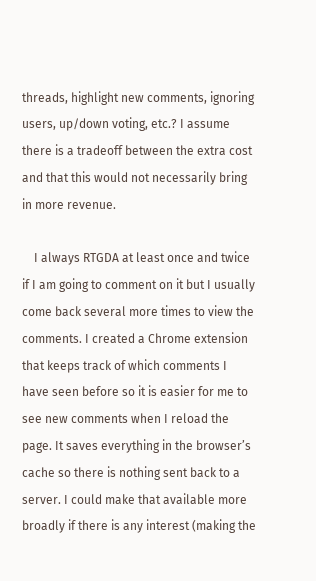threads, highlight new comments, ignoring users, up/down voting, etc.? I assume there is a tradeoff between the extra cost and that this would not necessarily bring in more revenue.

    I always RTGDA at least once and twice if I am going to comment on it but I usually come back several more times to view the comments. I created a Chrome extension that keeps track of which comments I have seen before so it is easier for me to see new comments when I reload the page. It saves everything in the browser’s cache so there is nothing sent back to a server. I could make that available more broadly if there is any interest (making the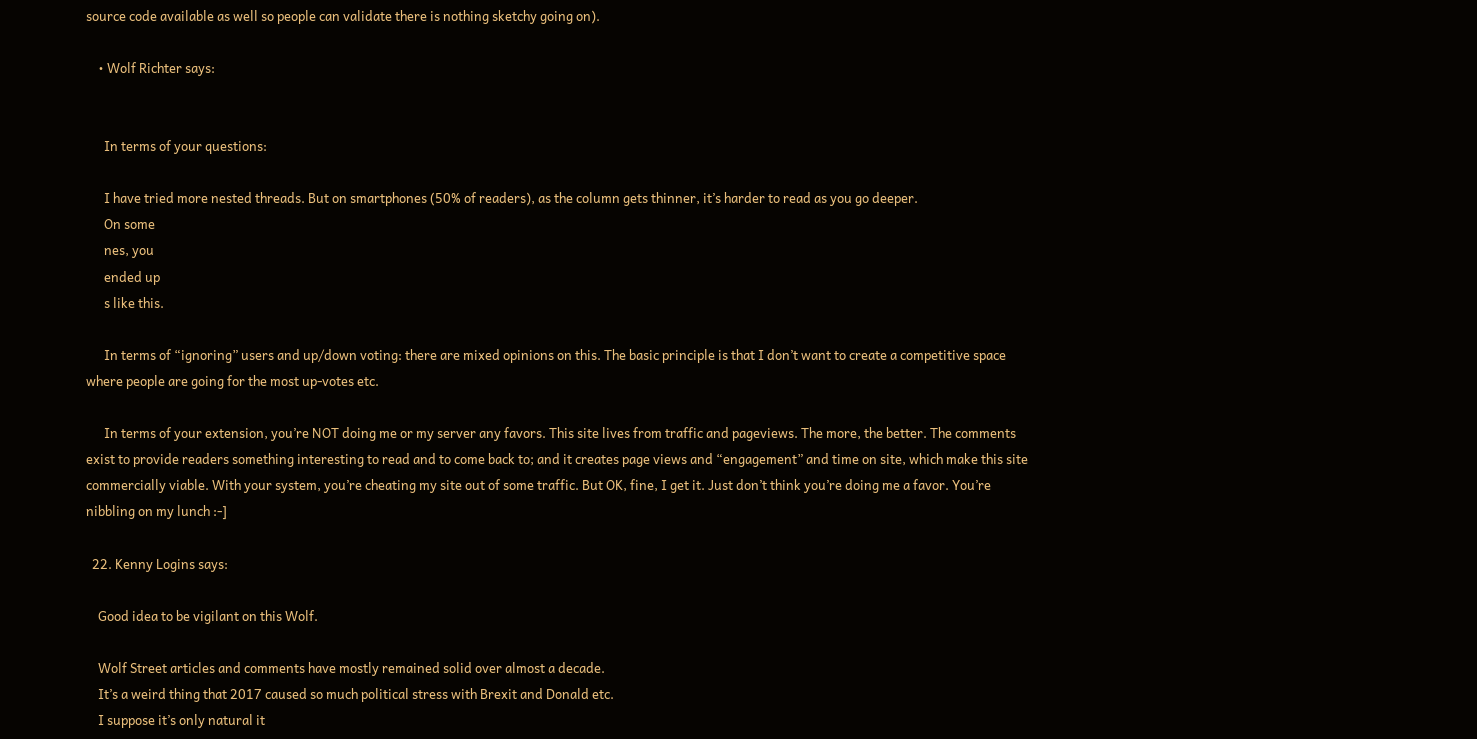source code available as well so people can validate there is nothing sketchy going on).

    • Wolf Richter says:


      In terms of your questions:

      I have tried more nested threads. But on smartphones (50% of readers), as the column gets thinner, it’s harder to read as you go deeper.
      On some
      nes, you
      ended up
      s like this.

      In terms of “ignoring” users and up/down voting: there are mixed opinions on this. The basic principle is that I don’t want to create a competitive space where people are going for the most up-votes etc.

      In terms of your extension, you’re NOT doing me or my server any favors. This site lives from traffic and pageviews. The more, the better. The comments exist to provide readers something interesting to read and to come back to; and it creates page views and “engagement” and time on site, which make this site commercially viable. With your system, you’re cheating my site out of some traffic. But OK, fine, I get it. Just don’t think you’re doing me a favor. You’re nibbling on my lunch :-]

  22. Kenny Logins says:

    Good idea to be vigilant on this Wolf.

    Wolf Street articles and comments have mostly remained solid over almost a decade.
    It’s a weird thing that 2017 caused so much political stress with Brexit and Donald etc.
    I suppose it’s only natural it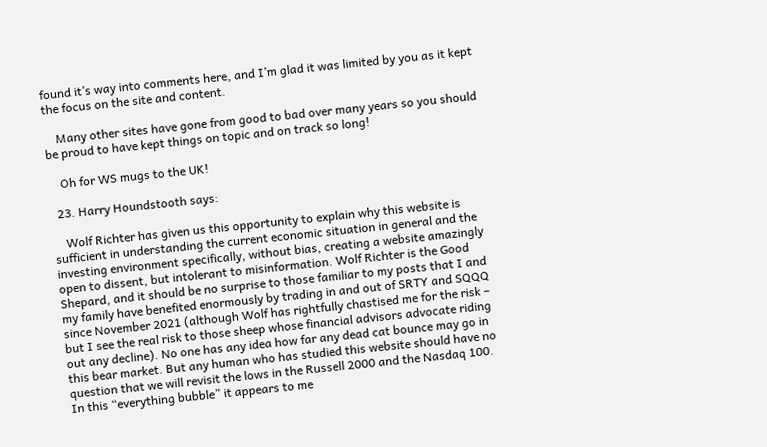found it’s way into comments here, and I’m glad it was limited by you as it kept the focus on the site and content.

    Many other sites have gone from good to bad over many years so you should be proud to have kept things on topic and on track so long!

    Oh for WS mugs to the UK!

  23. Harry Houndstooth says:

    Wolf Richter has given us this opportunity to explain why this website is sufficient in understanding the current economic situation in general and the investing environment specifically, without bias, creating a website amazingly open to dissent, but intolerant to misinformation. Wolf Richter is the Good Shepard, and it should be no surprise to those familiar to my posts that I and my family have benefited enormously by trading in and out of SRTY and SQQQ since November 2021 (although Wolf has rightfully chastised me for the risk – but I see the real risk to those sheep whose financial advisors advocate riding out any decline). No one has any idea how far any dead cat bounce may go in this bear market. But any human who has studied this website should have no question that we will revisit the lows in the Russell 2000 and the Nasdaq 100. In this “everything bubble” it appears to me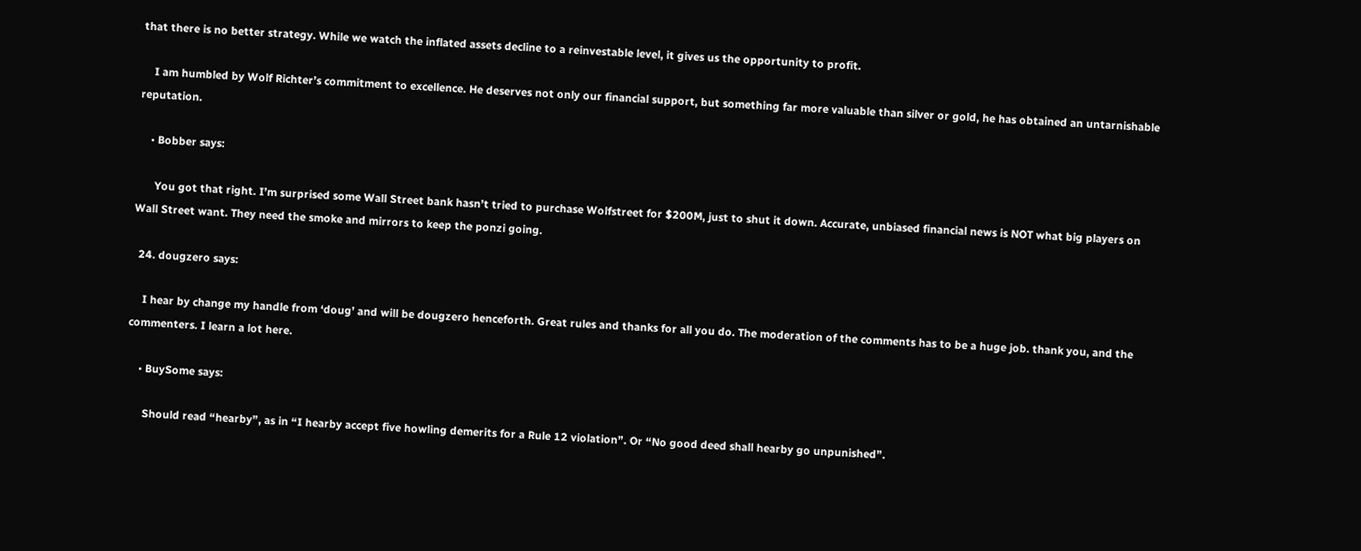that there is no better strategy. While we watch the inflated assets decline to a reinvestable level, it gives us the opportunity to profit.

    I am humbled by Wolf Richter’s commitment to excellence. He deserves not only our financial support, but something far more valuable than silver or gold, he has obtained an untarnishable reputation.

    • Bobber says:

      You got that right. I’m surprised some Wall Street bank hasn’t tried to purchase Wolfstreet for $200M, just to shut it down. Accurate, unbiased financial news is NOT what big players on Wall Street want. They need the smoke and mirrors to keep the ponzi going.

  24. dougzero says:

    I hear by change my handle from ‘doug’ and will be dougzero henceforth. Great rules and thanks for all you do. The moderation of the comments has to be a huge job. thank you, and the commenters. I learn a lot here.

    • BuySome says:

      Should read “hearby”, as in “I hearby accept five howling demerits for a Rule 12 violation”. Or “No good deed shall hearby go unpunished”.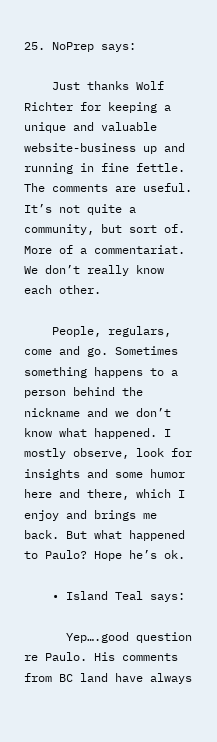25. NoPrep says:

    Just thanks Wolf Richter for keeping a unique and valuable website-business up and running in fine fettle. The comments are useful. It’s not quite a community, but sort of. More of a commentariat. We don’t really know each other.

    People, regulars, come and go. Sometimes something happens to a person behind the nickname and we don’t know what happened. I mostly observe, look for insights and some humor here and there, which I enjoy and brings me back. But what happened to Paulo? Hope he’s ok.

    • Island Teal says:

      Yep….good question re Paulo. His comments from BC land have always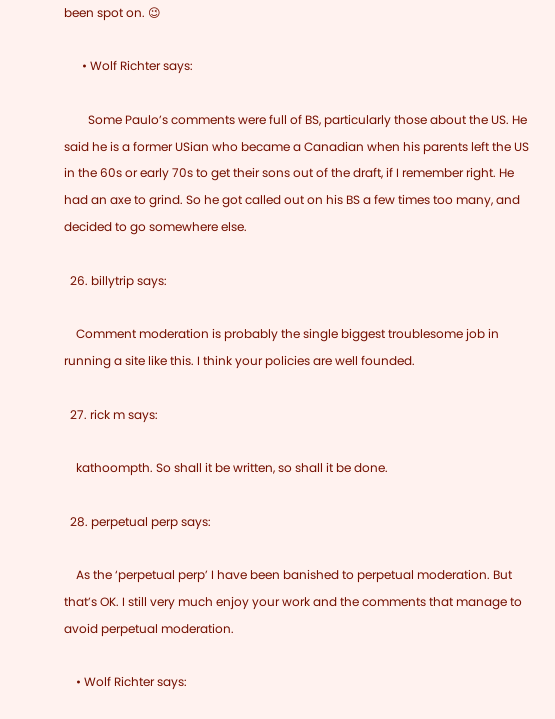been spot on. 😉

      • Wolf Richter says:

        Some Paulo’s comments were full of BS, particularly those about the US. He said he is a former USian who became a Canadian when his parents left the US in the 60s or early 70s to get their sons out of the draft, if I remember right. He had an axe to grind. So he got called out on his BS a few times too many, and decided to go somewhere else.

  26. billytrip says:

    Comment moderation is probably the single biggest troublesome job in running a site like this. I think your policies are well founded.

  27. rick m says:

    kathoompth. So shall it be written, so shall it be done.

  28. perpetual perp says:

    As the ‘perpetual perp’ I have been banished to perpetual moderation. But that’s OK. I still very much enjoy your work and the comments that manage to avoid perpetual moderation.

    • Wolf Richter says: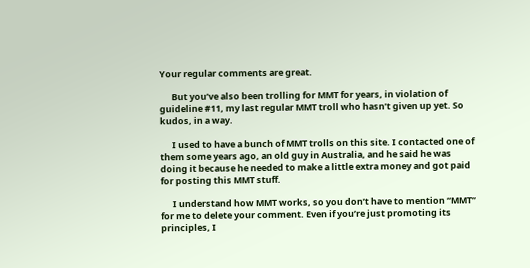Your regular comments are great.

      But you’ve also been trolling for MMT for years, in violation of guideline #11, my last regular MMT troll who hasn’t given up yet. So kudos, in a way.

      I used to have a bunch of MMT trolls on this site. I contacted one of them some years ago, an old guy in Australia, and he said he was doing it because he needed to make a little extra money and got paid for posting this MMT stuff.

      I understand how MMT works, so you don’t have to mention “MMT” for me to delete your comment. Even if you’re just promoting its principles, I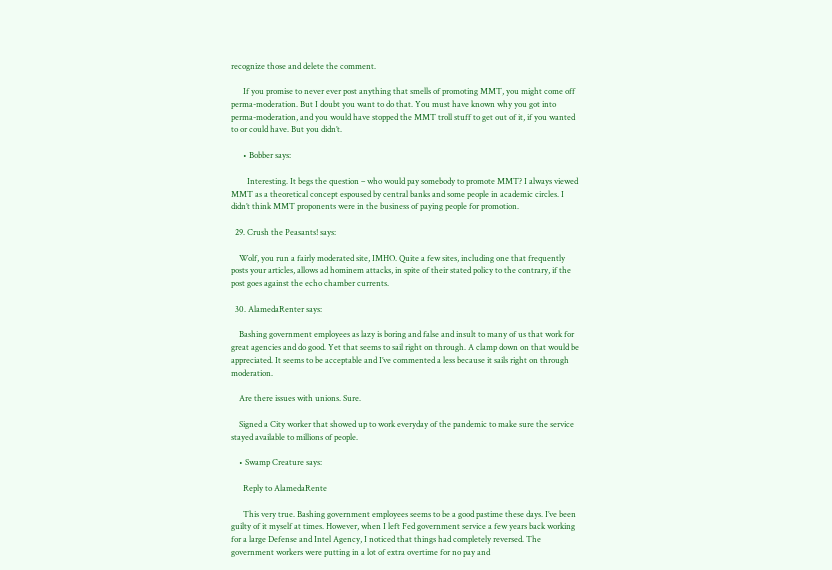recognize those and delete the comment.

      If you promise to never ever post anything that smells of promoting MMT, you might come off perma-moderation. But I doubt you want to do that. You must have known why you got into perma-moderation, and you would have stopped the MMT troll stuff to get out of it, if you wanted to or could have. But you didn’t.

      • Bobber says:

        Interesting. It begs the question – who would pay somebody to promote MMT? I always viewed MMT as a theoretical concept espoused by central banks and some people in academic circles. I didn’t think MMT proponents were in the business of paying people for promotion.

  29. Crush the Peasants! says:

    Wolf, you run a fairly moderated site, IMHO. Quite a few sites, including one that frequently posts your articles, allows ad hominem attacks, in spite of their stated policy to the contrary, if the post goes against the echo chamber currents.

  30. AlamedaRenter says:

    Bashing government employees as lazy is boring and false and insult to many of us that work for great agencies and do good. Yet that seems to sail right on through. A clamp down on that would be appreciated. It seems to be acceptable and I’ve commented a less because it sails right on through moderation.

    Are there issues with unions. Sure.

    Signed a City worker that showed up to work everyday of the pandemic to make sure the service stayed available to millions of people.

    • Swamp Creature says:

      Reply to AlamedaRente

      This very true. Bashing government employees seems to be a good pastime these days. I’ve been guilty of it myself at times. However, when I left Fed government service a few years back working for a large Defense and Intel Agency, I noticed that things had completely reversed. The government workers were putting in a lot of extra overtime for no pay and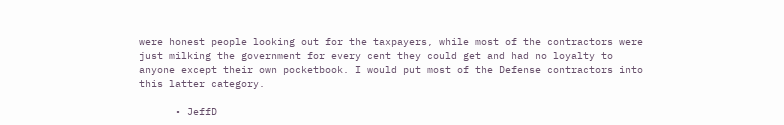were honest people looking out for the taxpayers, while most of the contractors were just milking the government for every cent they could get and had no loyalty to anyone except their own pocketbook. I would put most of the Defense contractors into this latter category.

      • JeffD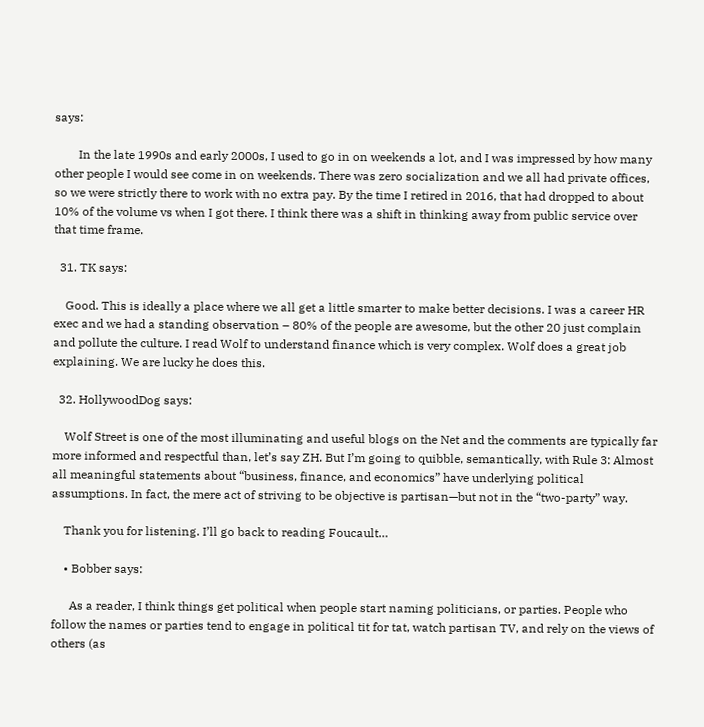says:

        In the late 1990s and early 2000s, I used to go in on weekends a lot, and I was impressed by how many other people I would see come in on weekends. There was zero socialization and we all had private offices, so we were strictly there to work with no extra pay. By the time I retired in 2016, that had dropped to about 10% of the volume vs when I got there. I think there was a shift in thinking away from public service over that time frame.

  31. TK says:

    Good. This is ideally a place where we all get a little smarter to make better decisions. I was a career HR exec and we had a standing observation – 80% of the people are awesome, but the other 20 just complain and pollute the culture. I read Wolf to understand finance which is very complex. Wolf does a great job explaining. We are lucky he does this.

  32. HollywoodDog says:

    Wolf Street is one of the most illuminating and useful blogs on the Net and the comments are typically far more informed and respectful than, let’s say ZH. But I’m going to quibble, semantically, with Rule 3: Almost all meaningful statements about “business, finance, and economics” have underlying political assumptions. In fact, the mere act of striving to be objective is partisan—but not in the “two-party” way.

    Thank you for listening. I’ll go back to reading Foucault…

    • Bobber says:

      As a reader, I think things get political when people start naming politicians, or parties. People who follow the names or parties tend to engage in political tit for tat, watch partisan TV, and rely on the views of others (as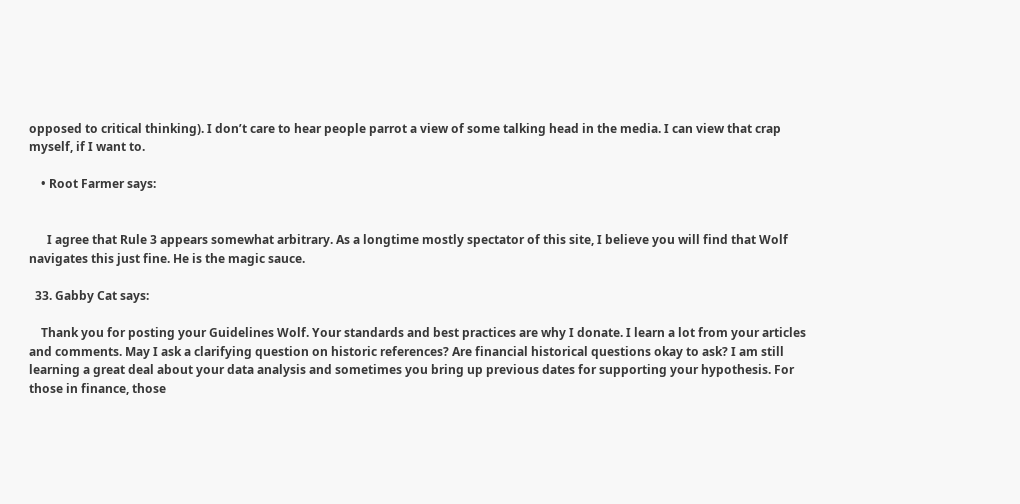opposed to critical thinking). I don’t care to hear people parrot a view of some talking head in the media. I can view that crap myself, if I want to.

    • Root Farmer says:


      I agree that Rule 3 appears somewhat arbitrary. As a longtime mostly spectator of this site, I believe you will find that Wolf navigates this just fine. He is the magic sauce.

  33. Gabby Cat says:

    Thank you for posting your Guidelines Wolf. Your standards and best practices are why I donate. I learn a lot from your articles and comments. May I ask a clarifying question on historic references? Are financial historical questions okay to ask? I am still learning a great deal about your data analysis and sometimes you bring up previous dates for supporting your hypothesis. For those in finance, those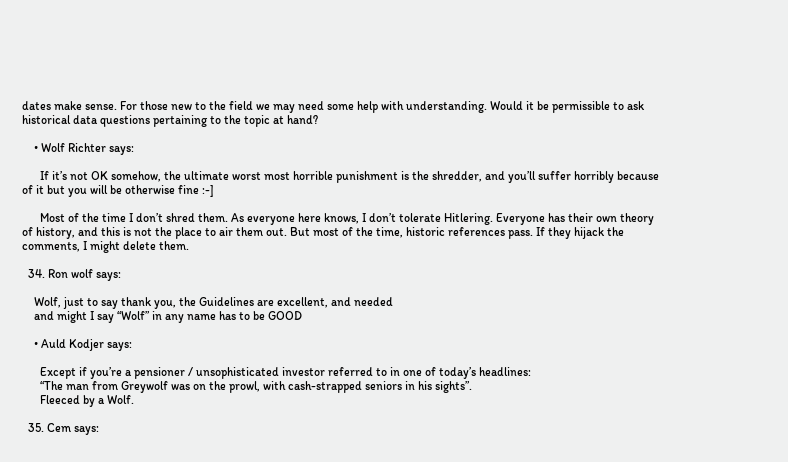dates make sense. For those new to the field we may need some help with understanding. Would it be permissible to ask historical data questions pertaining to the topic at hand?

    • Wolf Richter says:

      If it’s not OK somehow, the ultimate worst most horrible punishment is the shredder, and you’ll suffer horribly because of it but you will be otherwise fine :-]

      Most of the time I don’t shred them. As everyone here knows, I don’t tolerate Hitlering. Everyone has their own theory of history, and this is not the place to air them out. But most of the time, historic references pass. If they hijack the comments, I might delete them.

  34. Ron wolf says:

    Wolf, just to say thank you, the Guidelines are excellent, and needed
    and might I say “Wolf” in any name has to be GOOD

    • Auld Kodjer says:

      Except if you’re a pensioner / unsophisticated investor referred to in one of today’s headlines:
      “The man from Greywolf was on the prowl, with cash-strapped seniors in his sights”.
      Fleeced by a Wolf.

  35. Cem says: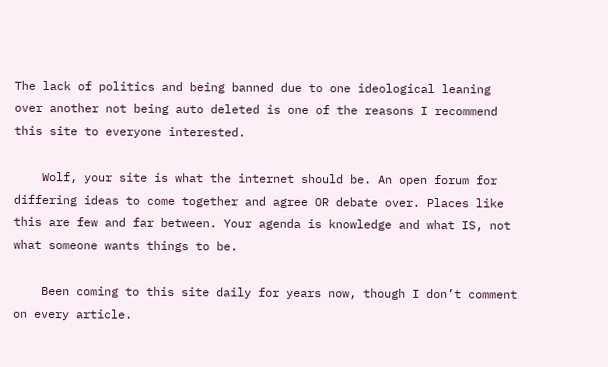The lack of politics and being banned due to one ideological leaning over another not being auto deleted is one of the reasons I recommend this site to everyone interested.

    Wolf, your site is what the internet should be. An open forum for differing ideas to come together and agree OR debate over. Places like this are few and far between. Your agenda is knowledge and what IS, not what someone wants things to be.

    Been coming to this site daily for years now, though I don’t comment on every article.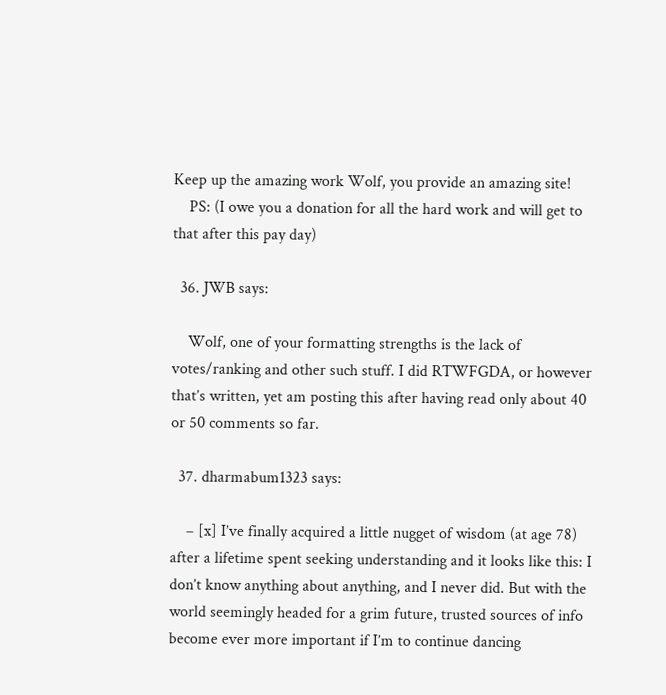Keep up the amazing work Wolf, you provide an amazing site!
    PS: (I owe you a donation for all the hard work and will get to that after this pay day)

  36. JWB says:

    Wolf, one of your formatting strengths is the lack of votes/ranking and other such stuff. I did RTWFGDA, or however that’s written, yet am posting this after having read only about 40 or 50 comments so far.

  37. dharmabum1323 says:

    – [x] I’ve finally acquired a little nugget of wisdom (at age 78) after a lifetime spent seeking understanding and it looks like this: I don’t know anything about anything, and I never did. But with the world seemingly headed for a grim future, trusted sources of info become ever more important if I’m to continue dancing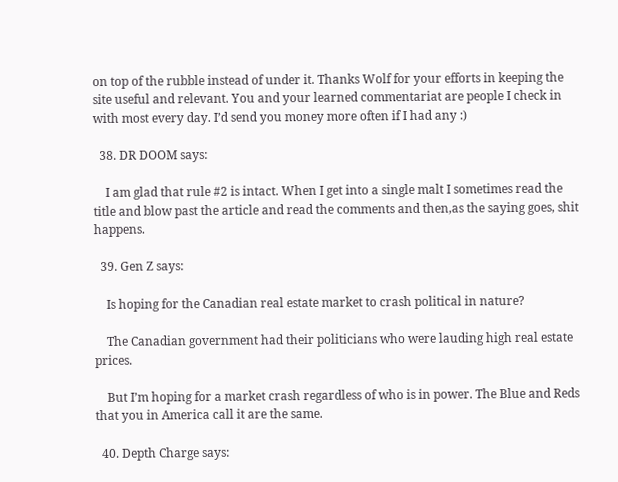on top of the rubble instead of under it. Thanks Wolf for your efforts in keeping the site useful and relevant. You and your learned commentariat are people I check in with most every day. I’d send you money more often if I had any :)

  38. DR DOOM says:

    I am glad that rule #2 is intact. When I get into a single malt I sometimes read the title and blow past the article and read the comments and then,as the saying goes, shit happens.

  39. Gen Z says:

    Is hoping for the Canadian real estate market to crash political in nature?

    The Canadian government had their politicians who were lauding high real estate prices.

    But I’m hoping for a market crash regardless of who is in power. The Blue and Reds that you in America call it are the same.

  40. Depth Charge says: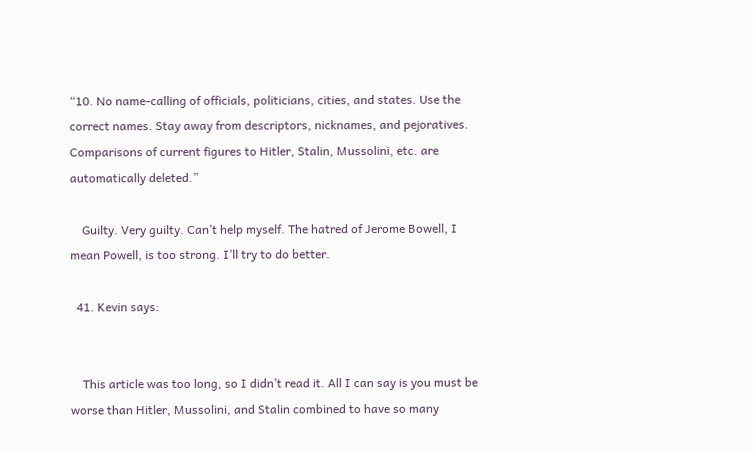“10. No name-calling of officials, politicians, cities, and states. Use the correct names. Stay away from descriptors, nicknames, and pejoratives. Comparisons of current figures to Hitler, Stalin, Mussolini, etc. are automatically deleted.”

    Guilty. Very guilty. Can’t help myself. The hatred of Jerome Bowell, I mean Powell, is too strong. I’ll try to do better.

  41. Kevin says:


    This article was too long, so I didn’t read it. All I can say is you must be worse than Hitler, Mussolini, and Stalin combined to have so many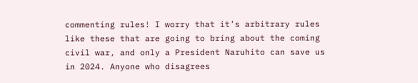commenting rules! I worry that it’s arbitrary rules like these that are going to bring about the coming civil war, and only a President Naruhito can save us in 2024. Anyone who disagrees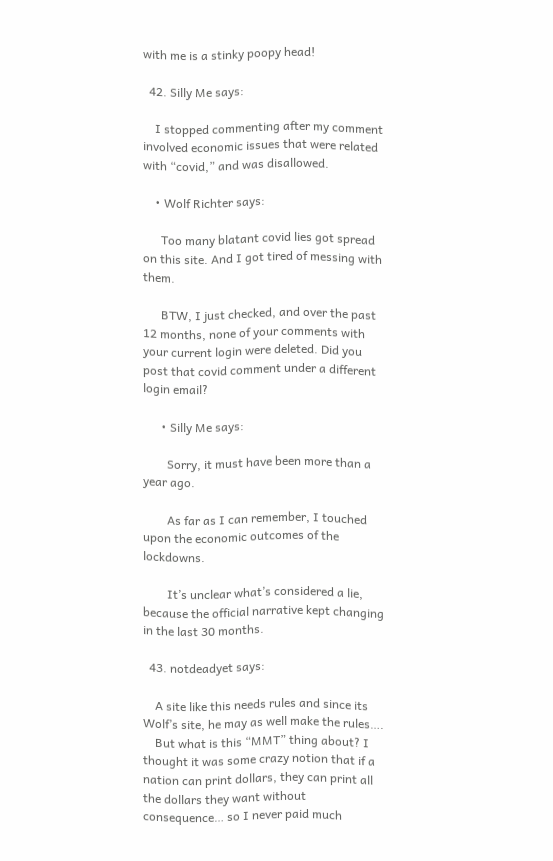with me is a stinky poopy head!

  42. Silly Me says:

    I stopped commenting after my comment involved economic issues that were related with “covid,” and was disallowed.

    • Wolf Richter says:

      Too many blatant covid lies got spread on this site. And I got tired of messing with them.

      BTW, I just checked, and over the past 12 months, none of your comments with your current login were deleted. Did you post that covid comment under a different login email?

      • Silly Me says:

        Sorry, it must have been more than a year ago.

        As far as I can remember, I touched upon the economic outcomes of the lockdowns.

        It’s unclear what’s considered a lie, because the official narrative kept changing in the last 30 months.

  43. notdeadyet says:

    A site like this needs rules and since its Wolf’s site, he may as well make the rules….
    But what is this “MMT” thing about? I thought it was some crazy notion that if a nation can print dollars, they can print all the dollars they want without consequence… so I never paid much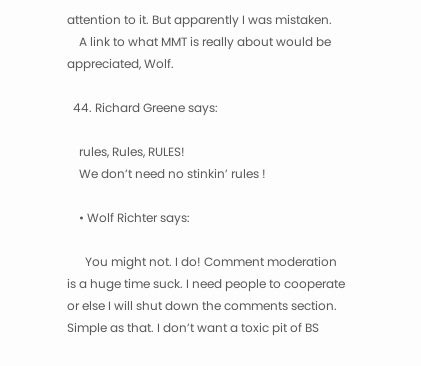attention to it. But apparently I was mistaken.
    A link to what MMT is really about would be appreciated, Wolf.

  44. Richard Greene says:

    rules, Rules, RULES!
    We don’t need no stinkin’ rules !

    • Wolf Richter says:

      You might not. I do! Comment moderation is a huge time suck. I need people to cooperate or else I will shut down the comments section. Simple as that. I don’t want a toxic pit of BS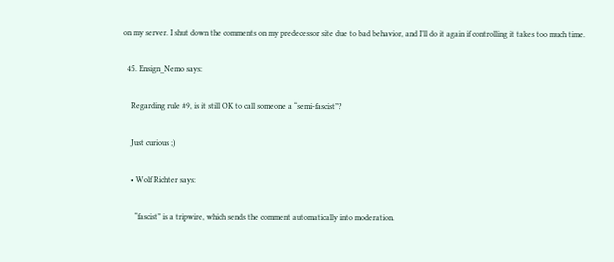on my server. I shut down the comments on my predecessor site due to bad behavior, and I’ll do it again if controlling it takes too much time.

  45. Ensign_Nemo says:

    Regarding rule #9, is it still OK to call someone a “semi-fascist”?

    Just curious ;)

    • Wolf Richter says:

      “fascist” is a tripwire, which sends the comment automatically into moderation.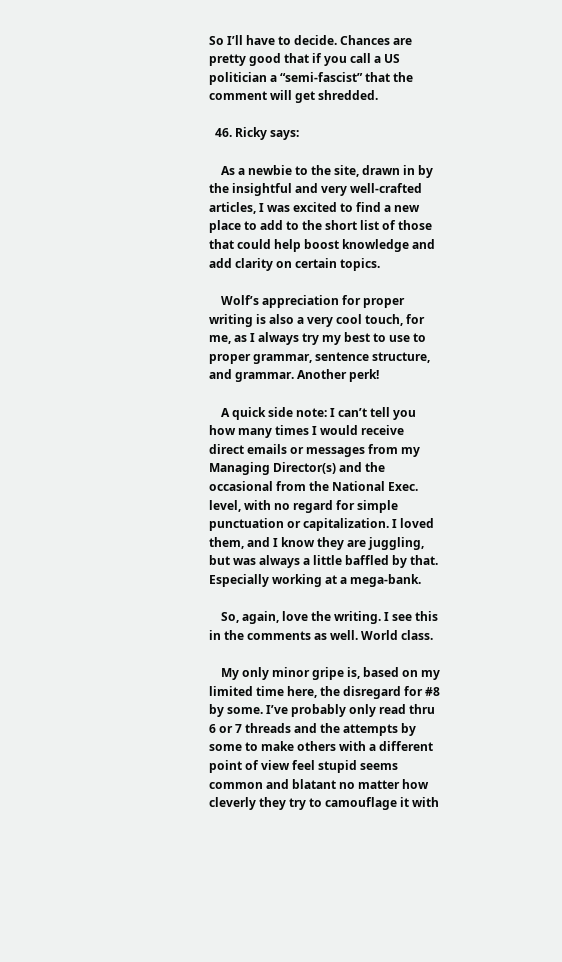So I’ll have to decide. Chances are pretty good that if you call a US politician a “semi-fascist” that the comment will get shredded.

  46. Ricky says:

    As a newbie to the site, drawn in by the insightful and very well-crafted articles, I was excited to find a new place to add to the short list of those that could help boost knowledge and add clarity on certain topics.

    Wolf’s appreciation for proper writing is also a very cool touch, for me, as I always try my best to use to proper grammar, sentence structure, and grammar. Another perk!

    A quick side note: I can’t tell you how many times I would receive direct emails or messages from my Managing Director(s) and the occasional from the National Exec. level, with no regard for simple punctuation or capitalization. I loved them, and I know they are juggling, but was always a little baffled by that. Especially working at a mega-bank.

    So, again, love the writing. I see this in the comments as well. World class.

    My only minor gripe is, based on my limited time here, the disregard for #8 by some. I’ve probably only read thru 6 or 7 threads and the attempts by some to make others with a different point of view feel stupid seems common and blatant no matter how cleverly they try to camouflage it with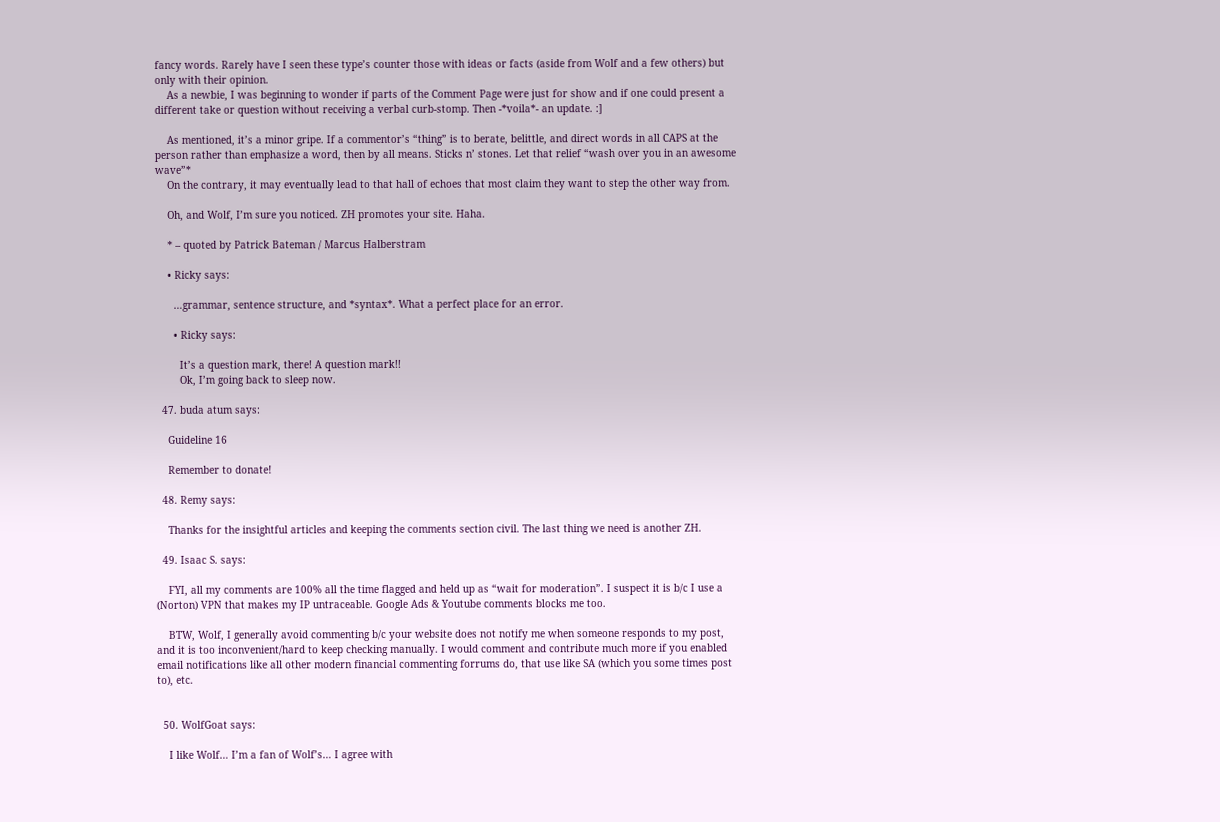fancy words. Rarely have I seen these type’s counter those with ideas or facts (aside from Wolf and a few others) but only with their opinion.
    As a newbie, I was beginning to wonder if parts of the Comment Page were just for show and if one could present a different take or question without receiving a verbal curb-stomp. Then -*voila*- an update. :]

    As mentioned, it’s a minor gripe. If a commentor’s “thing” is to berate, belittle, and direct words in all CAPS at the person rather than emphasize a word, then by all means. Sticks n’ stones. Let that relief “wash over you in an awesome wave”*
    On the contrary, it may eventually lead to that hall of echoes that most claim they want to step the other way from.

    Oh, and Wolf, I’m sure you noticed. ZH promotes your site. Haha.

    * – quoted by Patrick Bateman / Marcus Halberstram

    • Ricky says:

      …grammar, sentence structure, and *syntax*. What a perfect place for an error.

      • Ricky says:

        It’s a question mark, there! A question mark!!
        Ok, I’m going back to sleep now.

  47. buda atum says:

    Guideline 16

    Remember to donate!

  48. Remy says:

    Thanks for the insightful articles and keeping the comments section civil. The last thing we need is another ZH.

  49. Isaac S. says:

    FYI, all my comments are 100% all the time flagged and held up as “wait for moderation”. I suspect it is b/c I use a (Norton) VPN that makes my IP untraceable. Google Ads & Youtube comments blocks me too.

    BTW, Wolf, I generally avoid commenting b/c your website does not notify me when someone responds to my post, and it is too inconvenient/hard to keep checking manually. I would comment and contribute much more if you enabled email notifications like all other modern financial commenting forrums do, that use like SA (which you some times post to), etc.


  50. WolfGoat says:

    I like Wolf… I’m a fan of Wolf’s… I agree with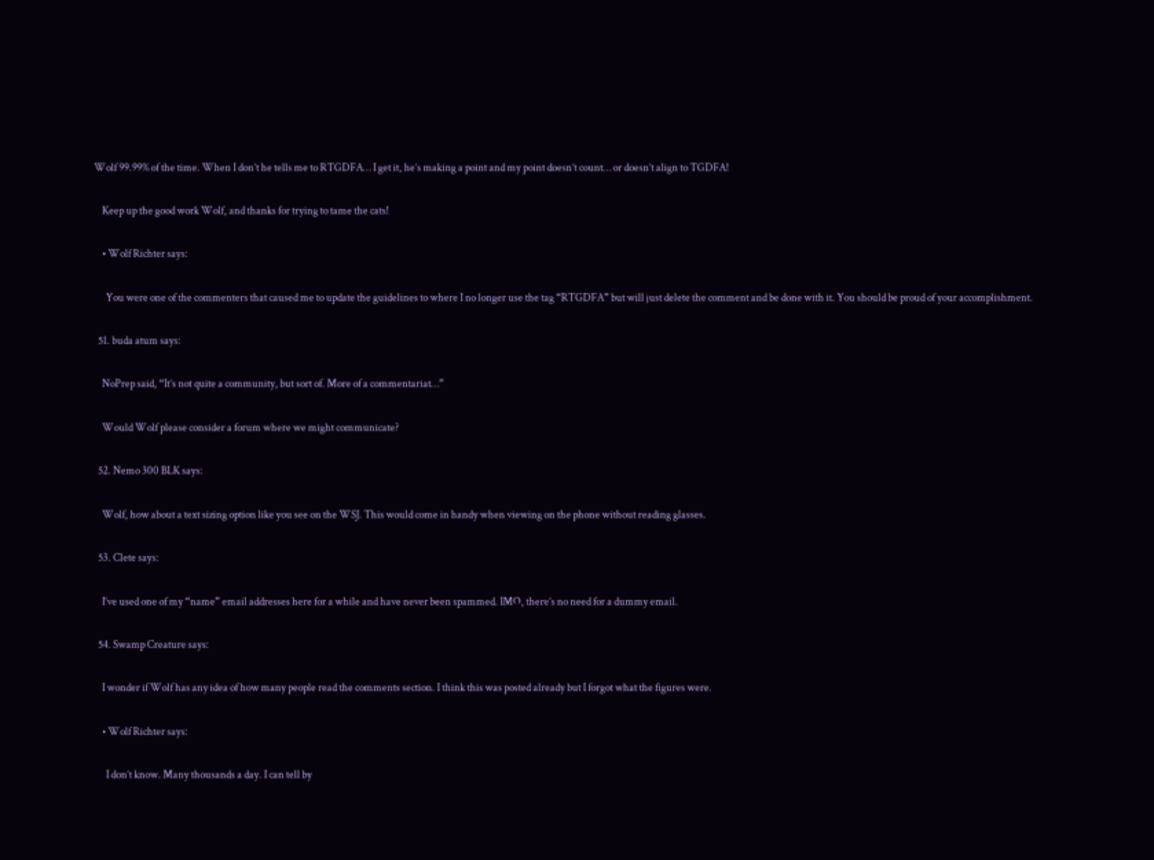Wolf 99.99% of the time. When I don’t he tells me to RTGDFA… I get it, he’s making a point and my point doesn’t count… or doesn’t align to TGDFA!

    Keep up the good work Wolf, and thanks for trying to tame the cats!

    • Wolf Richter says:

      You were one of the commenters that caused me to update the guidelines to where I no longer use the tag “RTGDFA” but will just delete the comment and be done with it. You should be proud of your accomplishment.

  51. buda atum says:

    NoPrep said, “It’s not quite a community, but sort of. More of a commentariat…”

    Would Wolf please consider a forum where we might communicate?

  52. Nemo 300 BLK says:

    Wolf, how about a text sizing option like you see on the WSJ. This would come in handy when viewing on the phone without reading glasses.

  53. Clete says:

    I’ve used one of my “name” email addresses here for a while and have never been spammed. IMO, there’s no need for a dummy email.

  54. Swamp Creature says:

    I wonder if Wolf has any idea of how many people read the comments section. I think this was posted already but I forgot what the figures were.

    • Wolf Richter says:

      I don’t know. Many thousands a day. I can tell by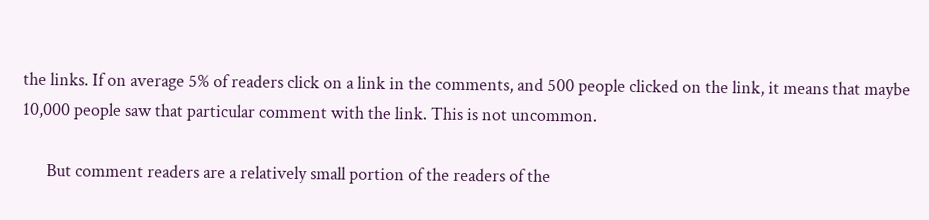the links. If on average 5% of readers click on a link in the comments, and 500 people clicked on the link, it means that maybe 10,000 people saw that particular comment with the link. This is not uncommon.

      But comment readers are a relatively small portion of the readers of the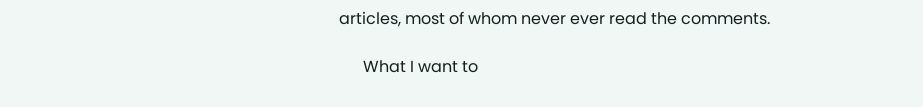articles, most of whom never ever read the comments.

      What I want to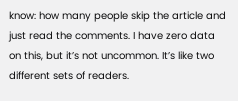know: how many people skip the article and just read the comments. I have zero data on this, but it’s not uncommon. It’s like two different sets of readers.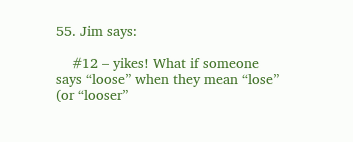55. Jim says:

    #12 – yikes! What if someone says “loose” when they mean “lose” (or “looser”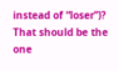instead of “loser”)? That should be the one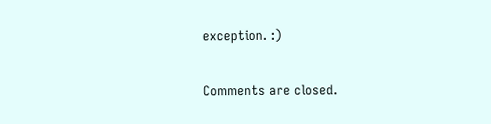exception. :)

Comments are closed.